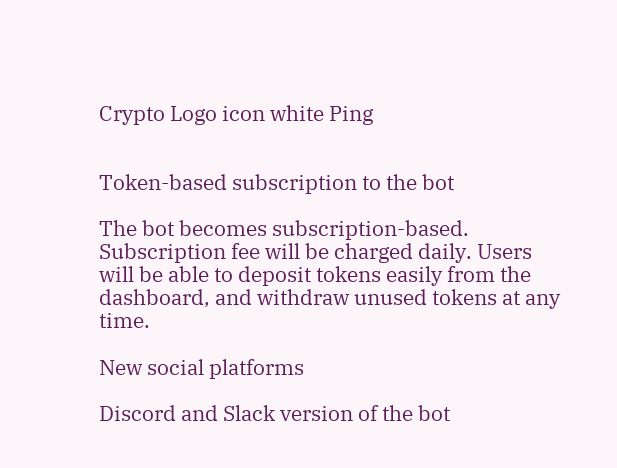Crypto Logo icon white Ping


Token-based subscription to the bot

The bot becomes subscription-based. Subscription fee will be charged daily. Users will be able to deposit tokens easily from the dashboard, and withdraw unused tokens at any time.

New social platforms

Discord and Slack version of the bot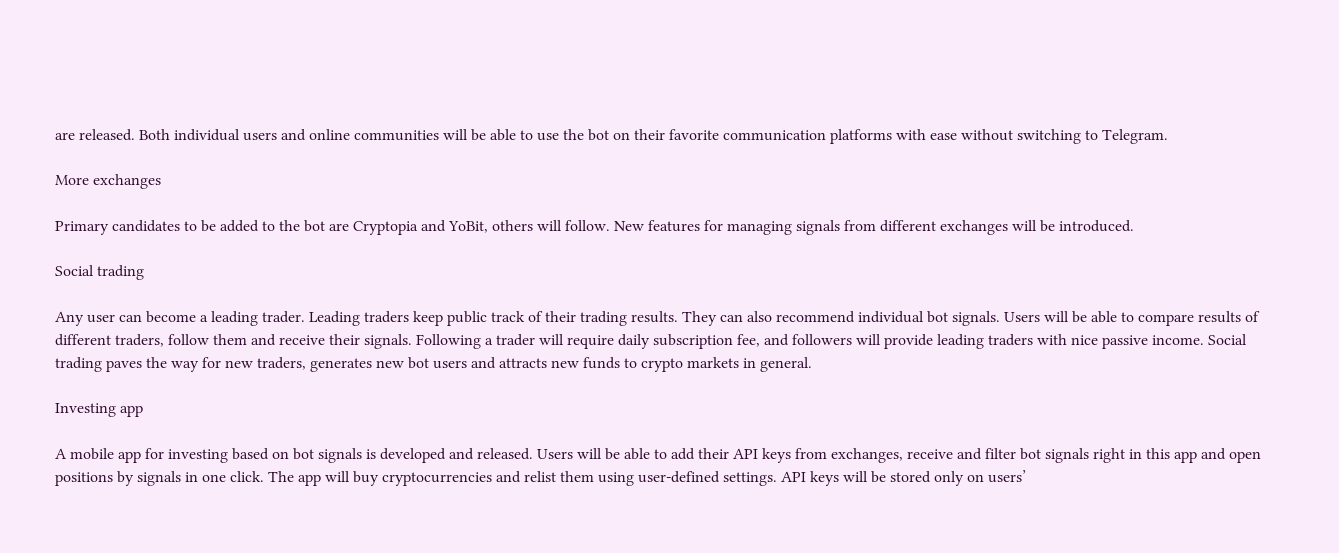are released. Both individual users and online communities will be able to use the bot on their favorite communication platforms with ease without switching to Telegram.

More exchanges

Primary candidates to be added to the bot are Cryptopia and YoBit, others will follow. New features for managing signals from different exchanges will be introduced.

Social trading

Any user can become a leading trader. Leading traders keep public track of their trading results. They can also recommend individual bot signals. Users will be able to compare results of different traders, follow them and receive their signals. Following a trader will require daily subscription fee, and followers will provide leading traders with nice passive income. Social trading paves the way for new traders, generates new bot users and attracts new funds to crypto markets in general.

Investing app

A mobile app for investing based on bot signals is developed and released. Users will be able to add their API keys from exchanges, receive and filter bot signals right in this app and open positions by signals in one click. The app will buy cryptocurrencies and relist them using user-defined settings. API keys will be stored only on users’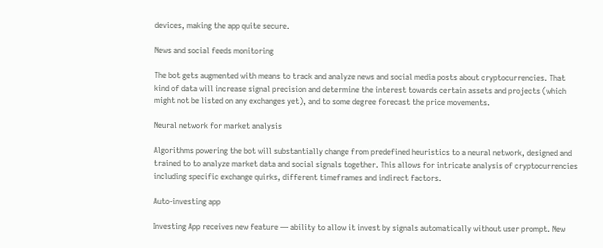devices, making the app quite secure.

News and social feeds monitoring

The bot gets augmented with means to track and analyze news and social media posts about cryptocurrencies. That kind of data will increase signal precision and determine the interest towards certain assets and projects (which might not be listed on any exchanges yet), and to some degree forecast the price movements.

Neural network for market analysis

Algorithms powering the bot will substantially change from predefined heuristics to a neural network, designed and trained to to analyze market data and social signals together. This allows for intricate analysis of cryptocurrencies including specific exchange quirks, different timeframes and indirect factors.

Auto-investing app

Investing App receives new feature — ability to allow it invest by signals automatically without user prompt. New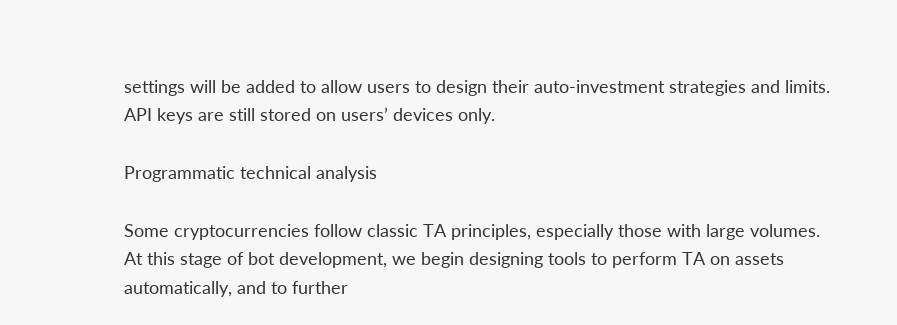settings will be added to allow users to design their auto-investment strategies and limits. API keys are still stored on users’ devices only.

Programmatic technical analysis

Some cryptocurrencies follow classic TA principles, especially those with large volumes. At this stage of bot development, we begin designing tools to perform TA on assets automatically, and to further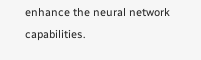enhance the neural network capabilities.